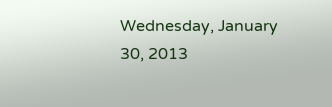Wednesday, January 30, 2013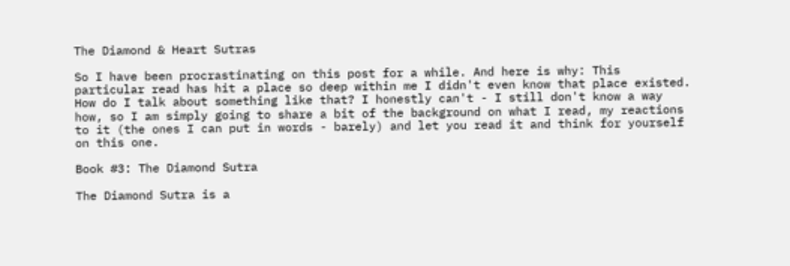The Diamond & Heart Sutras

So I have been procrastinating on this post for a while. And here is why: This particular read has hit a place so deep within me I didn't even know that place existed. How do I talk about something like that? I honestly can't - I still don't know a way how, so I am simply going to share a bit of the background on what I read, my reactions to it (the ones I can put in words - barely) and let you read it and think for yourself on this one.

Book #3: The Diamond Sutra

The Diamond Sutra is a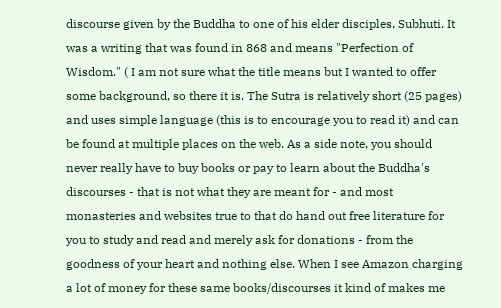discourse given by the Buddha to one of his elder disciples, Subhuti. It was a writing that was found in 868 and means "Perfection of Wisdom." ( I am not sure what the title means but I wanted to offer some background, so there it is. The Sutra is relatively short (25 pages) and uses simple language (this is to encourage you to read it) and can be found at multiple places on the web. As a side note, you should never really have to buy books or pay to learn about the Buddha's discourses - that is not what they are meant for - and most monasteries and websites true to that do hand out free literature for you to study and read and merely ask for donations - from the goodness of your heart and nothing else. When I see Amazon charging a lot of money for these same books/discourses it kind of makes me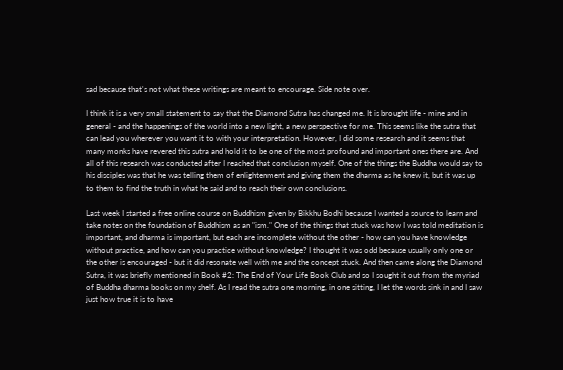sad because that's not what these writings are meant to encourage. Side note over.

I think it is a very small statement to say that the Diamond Sutra has changed me. It is brought life - mine and in general - and the happenings of the world into a new light, a new perspective for me. This seems like the sutra that can lead you wherever you want it to with your interpretation. However, I did some research and it seems that many monks have revered this sutra and hold it to be one of the most profound and important ones there are. And all of this research was conducted after I reached that conclusion myself. One of the things the Buddha would say to his disciples was that he was telling them of enlightenment and giving them the dharma as he knew it, but it was up to them to find the truth in what he said and to reach their own conclusions.

Last week I started a free online course on Buddhism given by Bikkhu Bodhi because I wanted a source to learn and take notes on the foundation of Buddhism as an "ism." One of the things that stuck was how I was told meditation is important, and dharma is important, but each are incomplete without the other - how can you have knowledge without practice, and how can you practice without knowledge? I thought it was odd because usually only one or the other is encouraged - but it did resonate well with me and the concept stuck. And then came along the Diamond Sutra, it was briefly mentioned in Book #2: The End of Your Life Book Club and so I sought it out from the myriad of Buddha dharma books on my shelf. As I read the sutra one morning, in one sitting, I let the words sink in and I saw just how true it is to have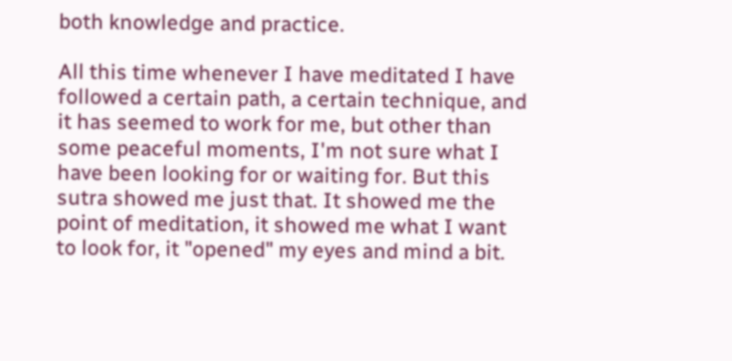both knowledge and practice.

All this time whenever I have meditated I have followed a certain path, a certain technique, and it has seemed to work for me, but other than some peaceful moments, I'm not sure what I have been looking for or waiting for. But this sutra showed me just that. It showed me the point of meditation, it showed me what I want to look for, it "opened" my eyes and mind a bit.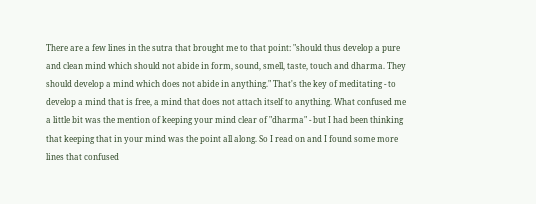There are a few lines in the sutra that brought me to that point: "should thus develop a pure and clean mind which should not abide in form, sound, smell, taste, touch and dharma. They should develop a mind which does not abide in anything." That's the key of meditating - to develop a mind that is free, a mind that does not attach itself to anything. What confused me a little bit was the mention of keeping your mind clear of "dharma" - but I had been thinking that keeping that in your mind was the point all along. So I read on and I found some more lines that confused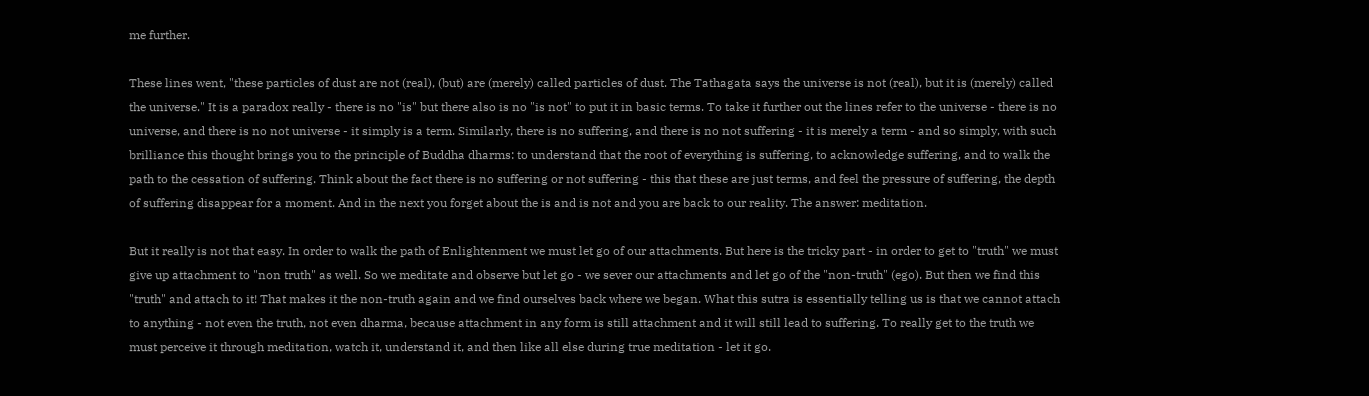me further.

These lines went, "these particles of dust are not (real), (but) are (merely) called particles of dust. The Tathagata says the universe is not (real), but it is (merely) called the universe." It is a paradox really - there is no "is" but there also is no "is not" to put it in basic terms. To take it further out the lines refer to the universe - there is no universe, and there is no not universe - it simply is a term. Similarly, there is no suffering, and there is no not suffering - it is merely a term - and so simply, with such brilliance this thought brings you to the principle of Buddha dharms: to understand that the root of everything is suffering, to acknowledge suffering, and to walk the path to the cessation of suffering. Think about the fact there is no suffering or not suffering - this that these are just terms, and feel the pressure of suffering, the depth of suffering disappear for a moment. And in the next you forget about the is and is not and you are back to our reality. The answer: meditation.

But it really is not that easy. In order to walk the path of Enlightenment we must let go of our attachments. But here is the tricky part - in order to get to "truth" we must give up attachment to "non truth" as well. So we meditate and observe but let go - we sever our attachments and let go of the "non-truth" (ego). But then we find this "truth" and attach to it! That makes it the non-truth again and we find ourselves back where we began. What this sutra is essentially telling us is that we cannot attach to anything - not even the truth, not even dharma, because attachment in any form is still attachment and it will still lead to suffering. To really get to the truth we must perceive it through meditation, watch it, understand it, and then like all else during true meditation - let it go.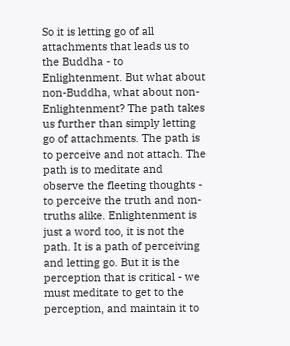So it is letting go of all attachments that leads us to the Buddha - to Enlightenment. But what about non-Buddha, what about non-Enlightenment? The path takes us further than simply letting go of attachments. The path is to perceive and not attach. The path is to meditate and observe the fleeting thoughts - to perceive the truth and non-truths alike. Enlightenment is just a word too, it is not the path. It is a path of perceiving and letting go. But it is the perception that is critical - we must meditate to get to the perception, and maintain it to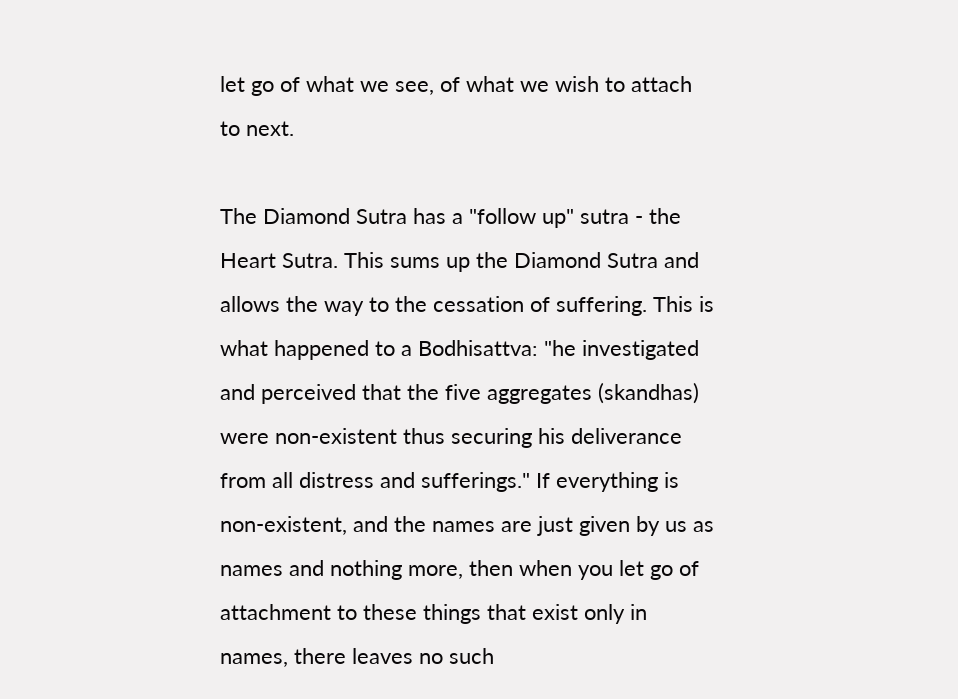let go of what we see, of what we wish to attach to next.

The Diamond Sutra has a "follow up" sutra - the Heart Sutra. This sums up the Diamond Sutra and allows the way to the cessation of suffering. This is what happened to a Bodhisattva: "he investigated and perceived that the five aggregates (skandhas) were non-existent thus securing his deliverance from all distress and sufferings." If everything is non-existent, and the names are just given by us as names and nothing more, then when you let go of attachment to these things that exist only in names, there leaves no such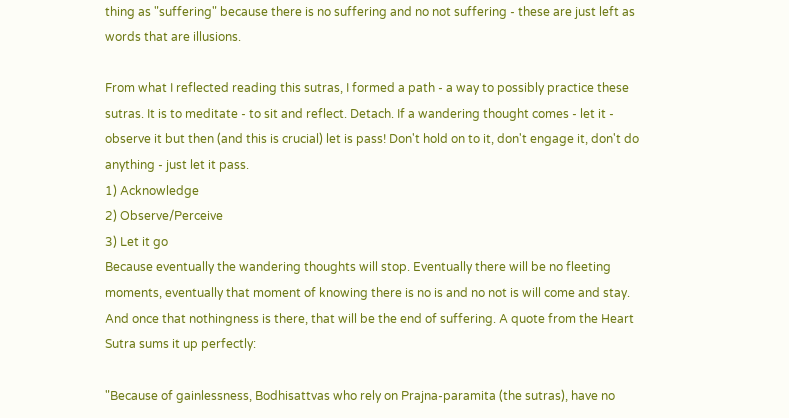thing as "suffering" because there is no suffering and no not suffering - these are just left as words that are illusions.

From what I reflected reading this sutras, I formed a path - a way to possibly practice these sutras. It is to meditate - to sit and reflect. Detach. If a wandering thought comes - let it - observe it but then (and this is crucial) let is pass! Don't hold on to it, don't engage it, don't do anything - just let it pass.
1) Acknowledge
2) Observe/Perceive
3) Let it go
Because eventually the wandering thoughts will stop. Eventually there will be no fleeting moments, eventually that moment of knowing there is no is and no not is will come and stay. And once that nothingness is there, that will be the end of suffering. A quote from the Heart Sutra sums it up perfectly:

"Because of gainlessness, Bodhisattvas who rely on Prajna-paramita (the sutras), have no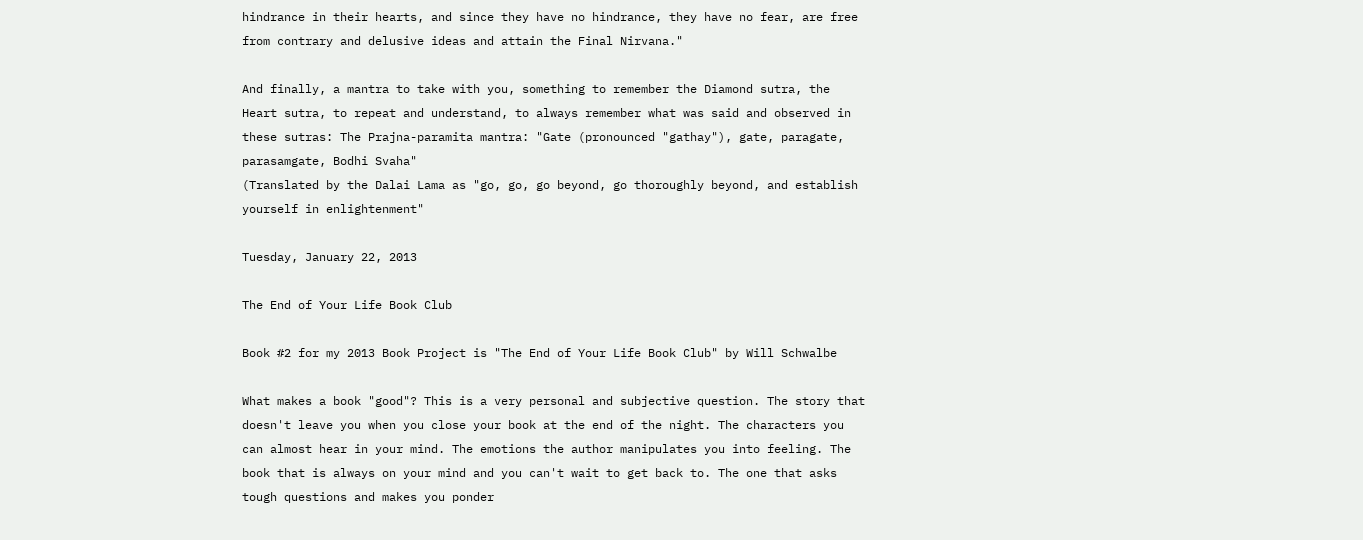hindrance in their hearts, and since they have no hindrance, they have no fear, are free from contrary and delusive ideas and attain the Final Nirvana."

And finally, a mantra to take with you, something to remember the Diamond sutra, the Heart sutra, to repeat and understand, to always remember what was said and observed in these sutras: The Prajna-paramita mantra: "Gate (pronounced "gathay"), gate, paragate, parasamgate, Bodhi Svaha"
(Translated by the Dalai Lama as "go, go, go beyond, go thoroughly beyond, and establish yourself in enlightenment"

Tuesday, January 22, 2013

The End of Your Life Book Club

Book #2 for my 2013 Book Project is "The End of Your Life Book Club" by Will Schwalbe

What makes a book "good"? This is a very personal and subjective question. The story that doesn't leave you when you close your book at the end of the night. The characters you can almost hear in your mind. The emotions the author manipulates you into feeling. The book that is always on your mind and you can't wait to get back to. The one that asks tough questions and makes you ponder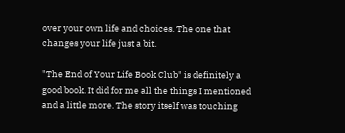over your own life and choices. The one that changes your life just a bit.

"The End of Your Life Book Club" is definitely a good book. It did for me all the things I mentioned and a little more. The story itself was touching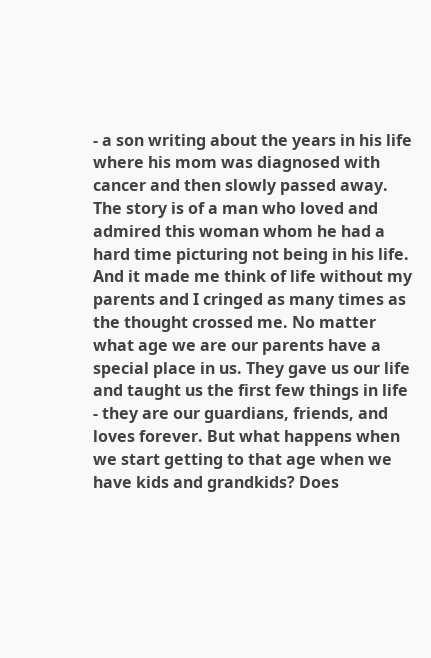- a son writing about the years in his life where his mom was diagnosed with cancer and then slowly passed away. The story is of a man who loved and admired this woman whom he had a hard time picturing not being in his life. And it made me think of life without my parents and I cringed as many times as the thought crossed me. No matter what age we are our parents have a special place in us. They gave us our life and taught us the first few things in life - they are our guardians, friends, and loves forever. But what happens when we start getting to that age when we have kids and grandkids? Does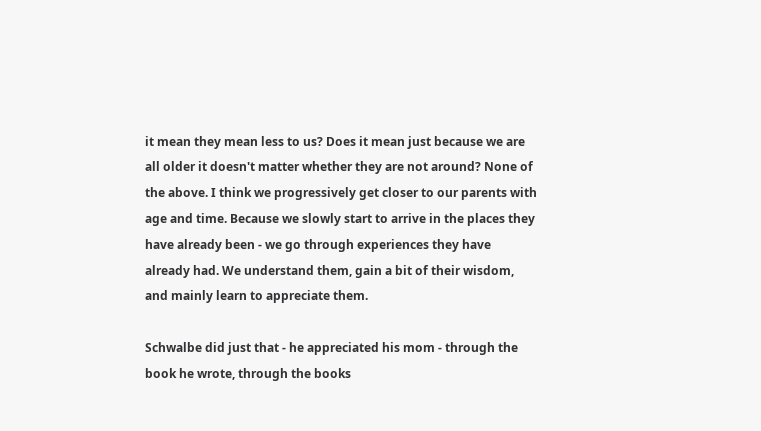it mean they mean less to us? Does it mean just because we are all older it doesn't matter whether they are not around? None of the above. I think we progressively get closer to our parents with age and time. Because we slowly start to arrive in the places they have already been - we go through experiences they have already had. We understand them, gain a bit of their wisdom, and mainly learn to appreciate them.

Schwalbe did just that - he appreciated his mom - through the book he wrote, through the books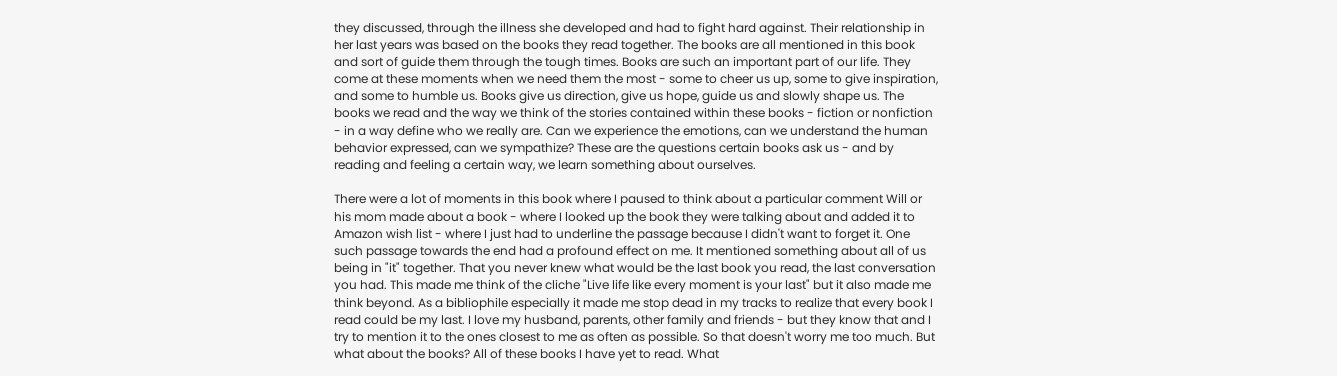they discussed, through the illness she developed and had to fight hard against. Their relationship in her last years was based on the books they read together. The books are all mentioned in this book and sort of guide them through the tough times. Books are such an important part of our life. They come at these moments when we need them the most - some to cheer us up, some to give inspiration, and some to humble us. Books give us direction, give us hope, guide us and slowly shape us. The books we read and the way we think of the stories contained within these books - fiction or nonfiction - in a way define who we really are. Can we experience the emotions, can we understand the human behavior expressed, can we sympathize? These are the questions certain books ask us - and by reading and feeling a certain way, we learn something about ourselves.

There were a lot of moments in this book where I paused to think about a particular comment Will or his mom made about a book - where I looked up the book they were talking about and added it to Amazon wish list - where I just had to underline the passage because I didn't want to forget it. One such passage towards the end had a profound effect on me. It mentioned something about all of us being in "it" together. That you never knew what would be the last book you read, the last conversation you had. This made me think of the cliche "Live life like every moment is your last" but it also made me think beyond. As a bibliophile especially it made me stop dead in my tracks to realize that every book I read could be my last. I love my husband, parents, other family and friends - but they know that and I try to mention it to the ones closest to me as often as possible. So that doesn't worry me too much. But what about the books? All of these books I have yet to read. What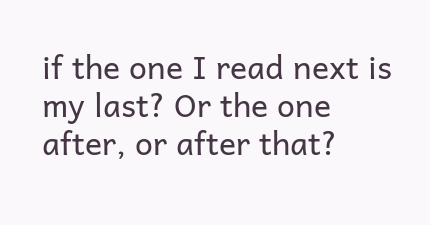if the one I read next is my last? Or the one after, or after that?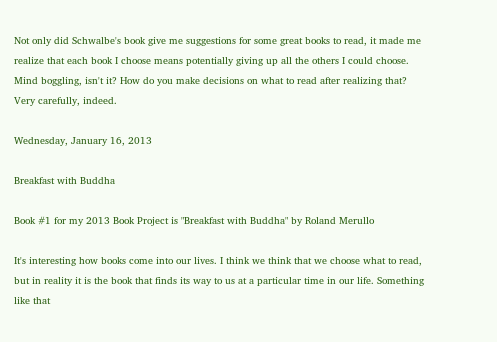Not only did Schwalbe's book give me suggestions for some great books to read, it made me realize that each book I choose means potentially giving up all the others I could choose. Mind boggling, isn't it? How do you make decisions on what to read after realizing that? Very carefully, indeed.

Wednesday, January 16, 2013

Breakfast with Buddha

Book #1 for my 2013 Book Project is "Breakfast with Buddha" by Roland Merullo

It's interesting how books come into our lives. I think we think that we choose what to read, but in reality it is the book that finds its way to us at a particular time in our life. Something like that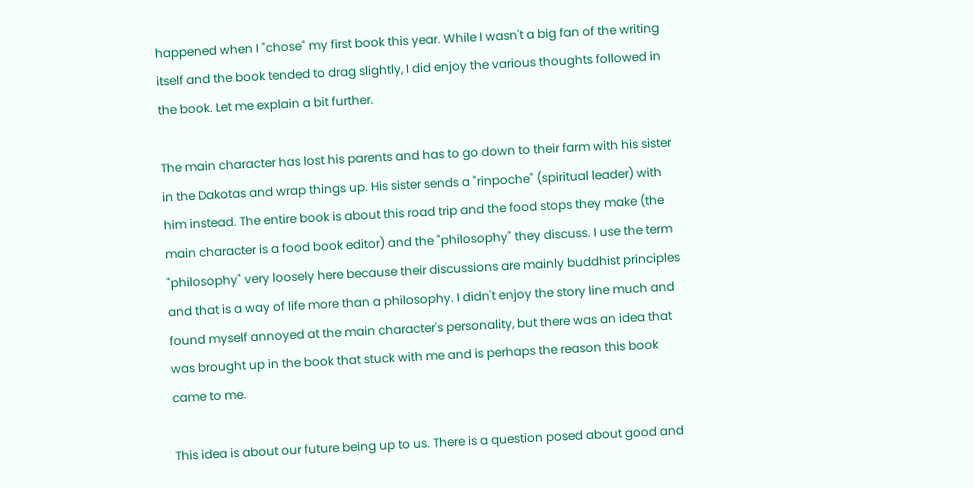happened when I "chose" my first book this year. While I wasn't a big fan of the writing itself and the book tended to drag slightly, I did enjoy the various thoughts followed in the book. Let me explain a bit further.

The main character has lost his parents and has to go down to their farm with his sister in the Dakotas and wrap things up. His sister sends a "rinpoche" (spiritual leader) with him instead. The entire book is about this road trip and the food stops they make (the main character is a food book editor) and the "philosophy" they discuss. I use the term "philosophy" very loosely here because their discussions are mainly buddhist principles and that is a way of life more than a philosophy. I didn't enjoy the story line much and found myself annoyed at the main character's personality, but there was an idea that was brought up in the book that stuck with me and is perhaps the reason this book came to me.

This idea is about our future being up to us. There is a question posed about good and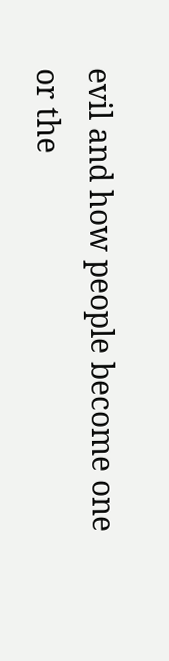evil and how people become one or the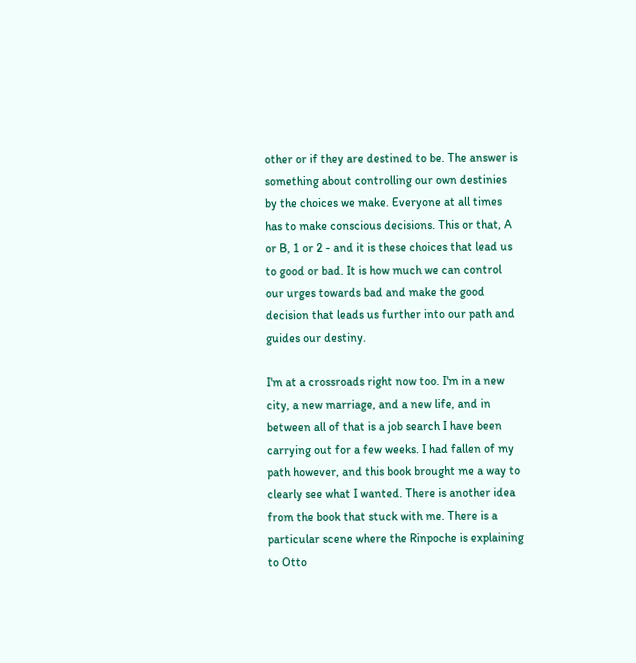other or if they are destined to be. The answer is something about controlling our own destinies by the choices we make. Everyone at all times has to make conscious decisions. This or that, A or B, 1 or 2 - and it is these choices that lead us to good or bad. It is how much we can control our urges towards bad and make the good decision that leads us further into our path and guides our destiny.

I'm at a crossroads right now too. I'm in a new city, a new marriage, and a new life, and in between all of that is a job search I have been carrying out for a few weeks. I had fallen of my path however, and this book brought me a way to clearly see what I wanted. There is another idea from the book that stuck with me. There is a particular scene where the Rinpoche is explaining to Otto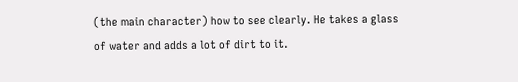(the main character) how to see clearly. He takes a glass of water and adds a lot of dirt to it.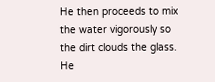He then proceeds to mix the water vigorously so the dirt clouds the glass. He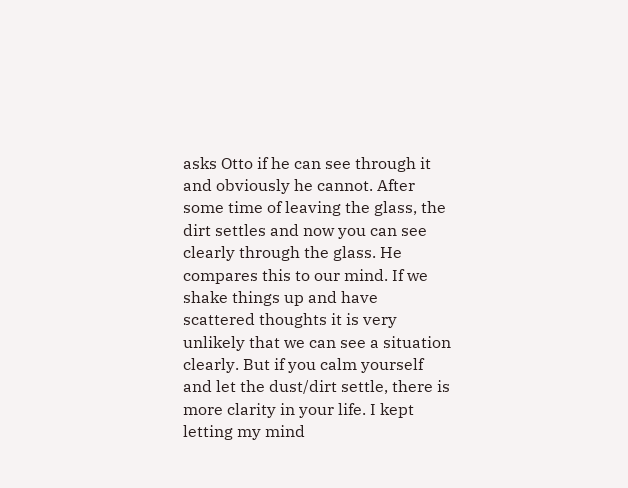asks Otto if he can see through it and obviously he cannot. After some time of leaving the glass, the dirt settles and now you can see clearly through the glass. He compares this to our mind. If we shake things up and have scattered thoughts it is very unlikely that we can see a situation clearly. But if you calm yourself and let the dust/dirt settle, there is more clarity in your life. I kept letting my mind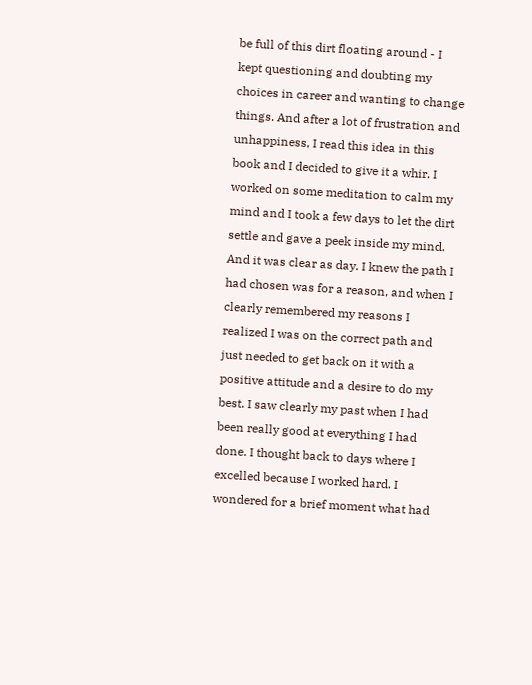be full of this dirt floating around - I kept questioning and doubting my choices in career and wanting to change things. And after a lot of frustration and unhappiness, I read this idea in this book and I decided to give it a whir. I worked on some meditation to calm my mind and I took a few days to let the dirt settle and gave a peek inside my mind. And it was clear as day. I knew the path I had chosen was for a reason, and when I clearly remembered my reasons I realized I was on the correct path and just needed to get back on it with a positive attitude and a desire to do my best. I saw clearly my past when I had been really good at everything I had done. I thought back to days where I excelled because I worked hard. I wondered for a brief moment what had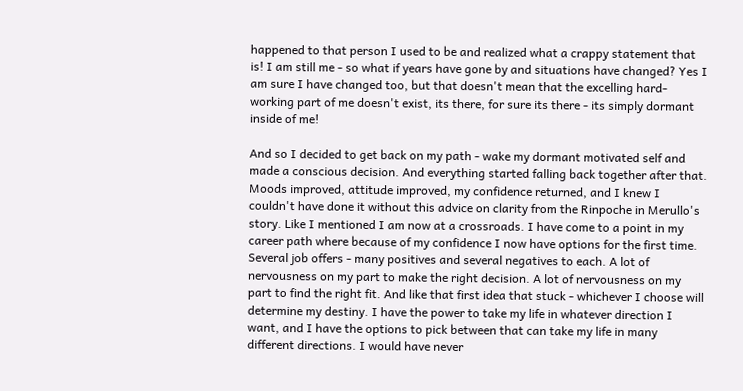happened to that person I used to be and realized what a crappy statement that is! I am still me - so what if years have gone by and situations have changed? Yes I am sure I have changed too, but that doesn't mean that the excelling hard-working part of me doesn't exist, its there, for sure its there - its simply dormant inside of me!

And so I decided to get back on my path - wake my dormant motivated self and made a conscious decision. And everything started falling back together after that. Moods improved, attitude improved, my confidence returned, and I knew I couldn't have done it without this advice on clarity from the Rinpoche in Merullo's story. Like I mentioned I am now at a crossroads. I have come to a point in my career path where because of my confidence I now have options for the first time. Several job offers - many positives and several negatives to each. A lot of nervousness on my part to make the right decision. A lot of nervousness on my part to find the right fit. And like that first idea that stuck - whichever I choose will determine my destiny. I have the power to take my life in whatever direction I want, and I have the options to pick between that can take my life in many different directions. I would have never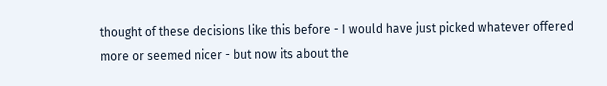thought of these decisions like this before - I would have just picked whatever offered more or seemed nicer - but now its about the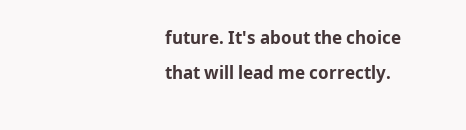future. It's about the choice that will lead me correctly.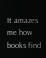It amazes me how books find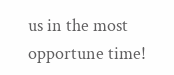us in the most opportune time!